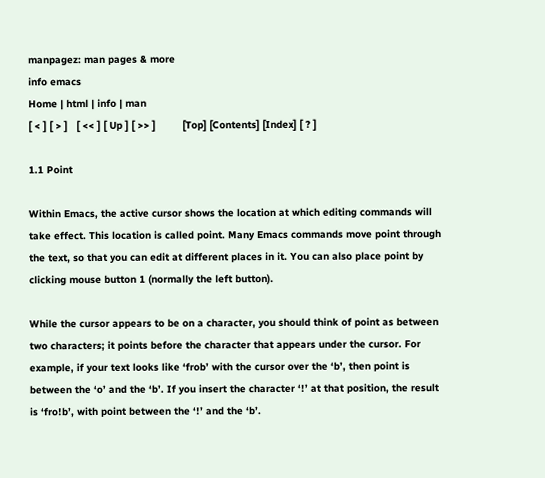manpagez: man pages & more
info emacs
Home | html | info | man
[ < ] [ > ]   [ << ] [ Up ] [ >> ]         [Top] [Contents] [Index] [ ? ]

1.1 Point

Within Emacs, the active cursor shows the location at which editing commands will take effect. This location is called point. Many Emacs commands move point through the text, so that you can edit at different places in it. You can also place point by clicking mouse button 1 (normally the left button).

While the cursor appears to be on a character, you should think of point as between two characters; it points before the character that appears under the cursor. For example, if your text looks like ‘frob’ with the cursor over the ‘b’, then point is between the ‘o’ and the ‘b’. If you insert the character ‘!’ at that position, the result is ‘fro!b’, with point between the ‘!’ and the ‘b’.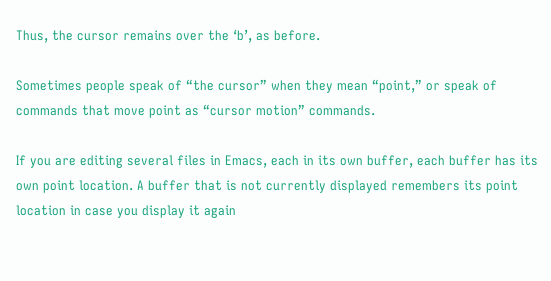Thus, the cursor remains over the ‘b’, as before.

Sometimes people speak of “the cursor” when they mean “point,” or speak of commands that move point as “cursor motion” commands.

If you are editing several files in Emacs, each in its own buffer, each buffer has its own point location. A buffer that is not currently displayed remembers its point location in case you display it again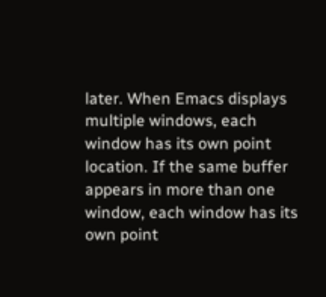later. When Emacs displays multiple windows, each window has its own point location. If the same buffer appears in more than one window, each window has its own point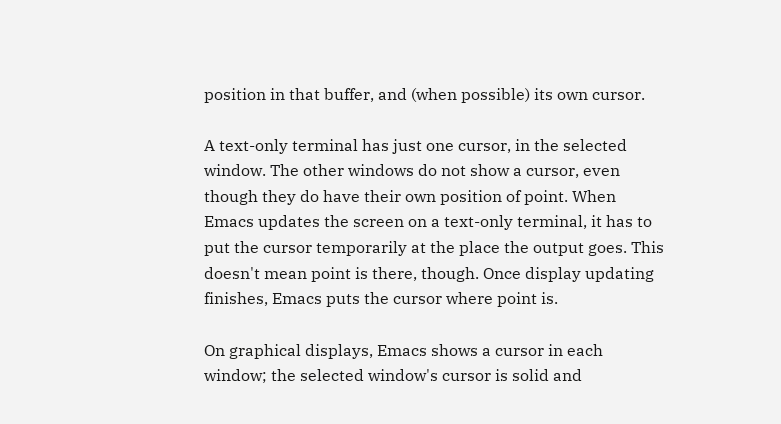position in that buffer, and (when possible) its own cursor.

A text-only terminal has just one cursor, in the selected window. The other windows do not show a cursor, even though they do have their own position of point. When Emacs updates the screen on a text-only terminal, it has to put the cursor temporarily at the place the output goes. This doesn't mean point is there, though. Once display updating finishes, Emacs puts the cursor where point is.

On graphical displays, Emacs shows a cursor in each window; the selected window's cursor is solid and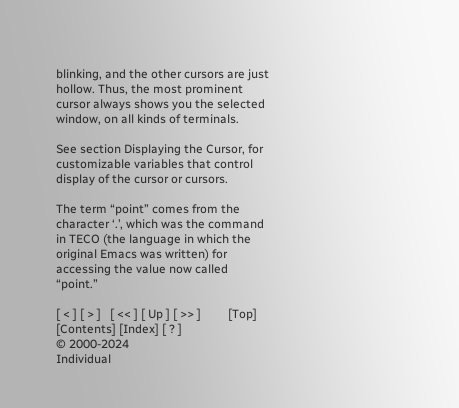blinking, and the other cursors are just hollow. Thus, the most prominent cursor always shows you the selected window, on all kinds of terminals.

See section Displaying the Cursor, for customizable variables that control display of the cursor or cursors.

The term “point” comes from the character ‘.’, which was the command in TECO (the language in which the original Emacs was written) for accessing the value now called “point.”

[ < ] [ > ]   [ << ] [ Up ] [ >> ]         [Top] [Contents] [Index] [ ? ]
© 2000-2024
Individual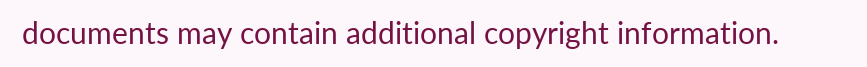documents may contain additional copyright information.